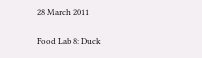28 March 2011

Food Lab 8: Duck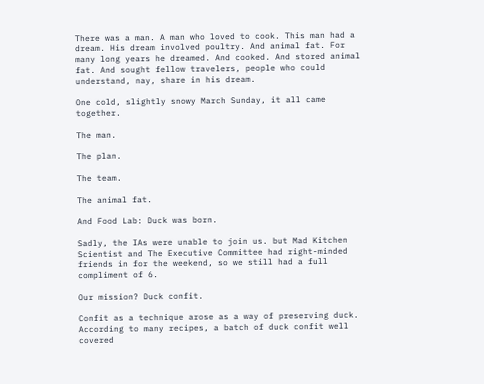There was a man. A man who loved to cook. This man had a dream. His dream involved poultry. And animal fat. For many long years he dreamed. And cooked. And stored animal fat. And sought fellow travelers, people who could understand, nay, share in his dream.

One cold, slightly snowy March Sunday, it all came together.

The man.

The plan.

The team.

The animal fat.

And Food Lab: Duck was born.

Sadly, the IAs were unable to join us. but Mad Kitchen Scientist and The Executive Committee had right-minded friends in for the weekend, so we still had a full compliment of 6.

Our mission? Duck confit.

Confit as a technique arose as a way of preserving duck. According to many recipes, a batch of duck confit well covered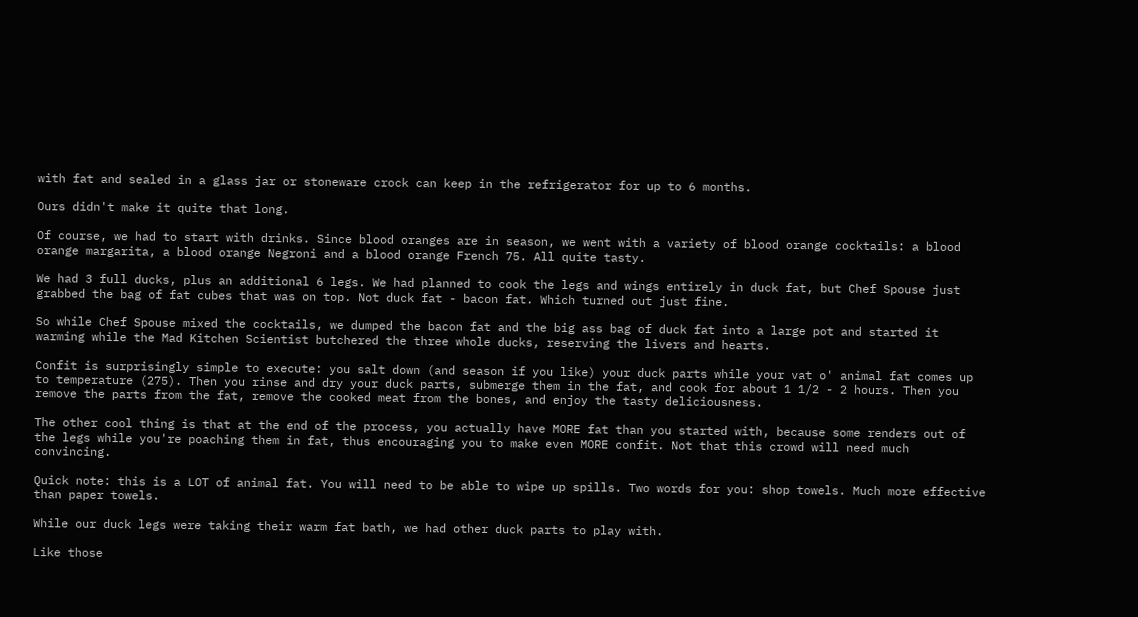with fat and sealed in a glass jar or stoneware crock can keep in the refrigerator for up to 6 months.

Ours didn't make it quite that long.

Of course, we had to start with drinks. Since blood oranges are in season, we went with a variety of blood orange cocktails: a blood orange margarita, a blood orange Negroni and a blood orange French 75. All quite tasty.

We had 3 full ducks, plus an additional 6 legs. We had planned to cook the legs and wings entirely in duck fat, but Chef Spouse just grabbed the bag of fat cubes that was on top. Not duck fat - bacon fat. Which turned out just fine.

So while Chef Spouse mixed the cocktails, we dumped the bacon fat and the big ass bag of duck fat into a large pot and started it warming while the Mad Kitchen Scientist butchered the three whole ducks, reserving the livers and hearts.

Confit is surprisingly simple to execute: you salt down (and season if you like) your duck parts while your vat o' animal fat comes up to temperature (275). Then you rinse and dry your duck parts, submerge them in the fat, and cook for about 1 1/2 - 2 hours. Then you remove the parts from the fat, remove the cooked meat from the bones, and enjoy the tasty deliciousness.

The other cool thing is that at the end of the process, you actually have MORE fat than you started with, because some renders out of the legs while you're poaching them in fat, thus encouraging you to make even MORE confit. Not that this crowd will need much convincing.

Quick note: this is a LOT of animal fat. You will need to be able to wipe up spills. Two words for you: shop towels. Much more effective than paper towels.

While our duck legs were taking their warm fat bath, we had other duck parts to play with.

Like those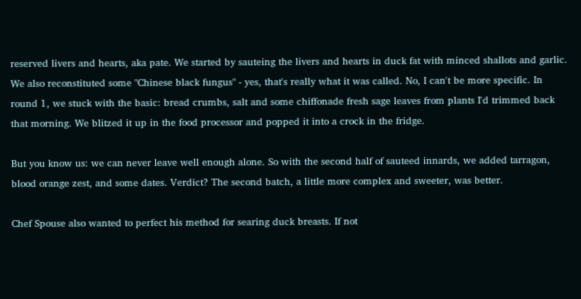reserved livers and hearts, aka pate. We started by sauteing the livers and hearts in duck fat with minced shallots and garlic. We also reconstituted some "Chinese black fungus" - yes, that's really what it was called. No, I can't be more specific. In round 1, we stuck with the basic: bread crumbs, salt and some chiffonade fresh sage leaves from plants I'd trimmed back that morning. We blitzed it up in the food processor and popped it into a crock in the fridge.

But you know us: we can never leave well enough alone. So with the second half of sauteed innards, we added tarragon, blood orange zest, and some dates. Verdict? The second batch, a little more complex and sweeter, was better.

Chef Spouse also wanted to perfect his method for searing duck breasts. If not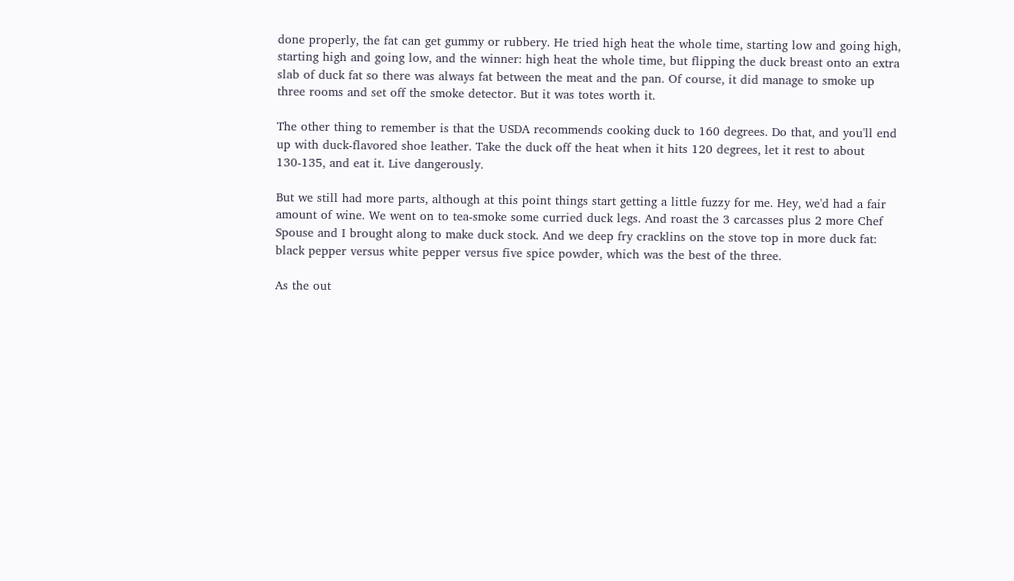done properly, the fat can get gummy or rubbery. He tried high heat the whole time, starting low and going high, starting high and going low, and the winner: high heat the whole time, but flipping the duck breast onto an extra slab of duck fat so there was always fat between the meat and the pan. Of course, it did manage to smoke up three rooms and set off the smoke detector. But it was totes worth it.

The other thing to remember is that the USDA recommends cooking duck to 160 degrees. Do that, and you'll end up with duck-flavored shoe leather. Take the duck off the heat when it hits 120 degrees, let it rest to about 130-135, and eat it. Live dangerously.

But we still had more parts, although at this point things start getting a little fuzzy for me. Hey, we'd had a fair amount of wine. We went on to tea-smoke some curried duck legs. And roast the 3 carcasses plus 2 more Chef Spouse and I brought along to make duck stock. And we deep fry cracklins on the stove top in more duck fat: black pepper versus white pepper versus five spice powder, which was the best of the three.

As the out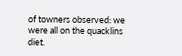of towners observed: we were all on the quacklins diet.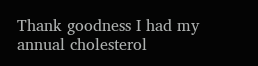Thank goodness I had my annual cholesterol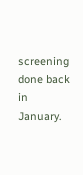screening done back in January.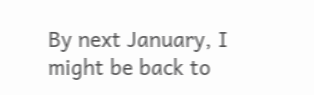By next January, I might be back to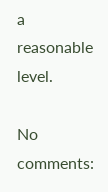a reasonable level.

No comments: